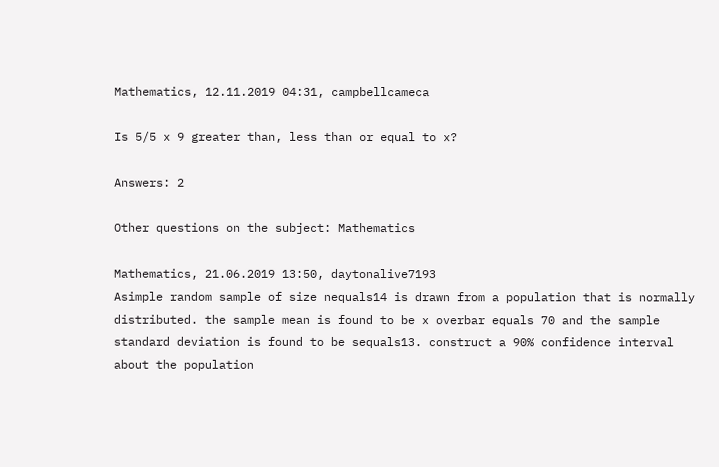Mathematics, 12.11.2019 04:31, campbellcameca

Is 5/5 x 9 greater than, less than or equal to x?

Answers: 2

Other questions on the subject: Mathematics

Mathematics, 21.06.2019 13:50, daytonalive7193
Asimple random sample of size nequals14 is drawn from a population that is normally distributed. the sample mean is found to be x overbar equals 70 and the sample standard deviation is found to be sequals13. construct a 90% confidence interval about the population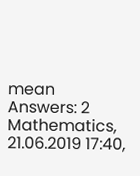mean
Answers: 2
Mathematics, 21.06.2019 17:40,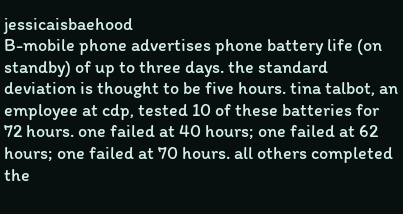jessicaisbaehood
B-mobile phone advertises phone battery life (on standby) of up to three days. the standard deviation is thought to be five hours. tina talbot, an employee at cdp, tested 10 of these batteries for 72 hours. one failed at 40 hours; one failed at 62 hours; one failed at 70 hours. all others completed the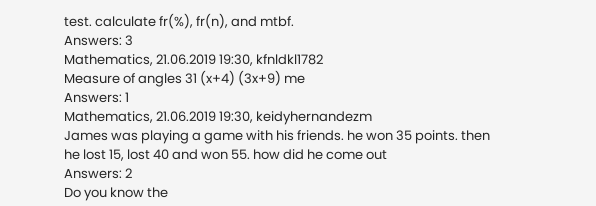test. calculate fr(%), fr(n), and mtbf.
Answers: 3
Mathematics, 21.06.2019 19:30, kfnldkl1782
Measure of angles 31 (x+4) (3x+9) me
Answers: 1
Mathematics, 21.06.2019 19:30, keidyhernandezm
James was playing a game with his friends. he won 35 points. then he lost 15, lost 40 and won 55. how did he come out
Answers: 2
Do you know the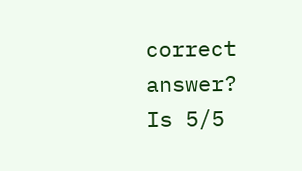correct answer?
Is 5/5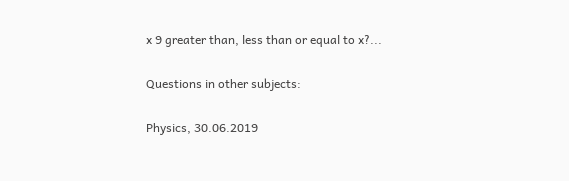x 9 greater than, less than or equal to x?...

Questions in other subjects:

Physics, 30.06.2019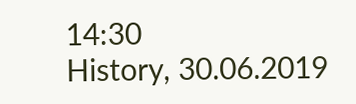14:30
History, 30.06.2019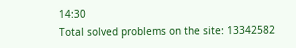14:30
Total solved problems on the site: 13342582